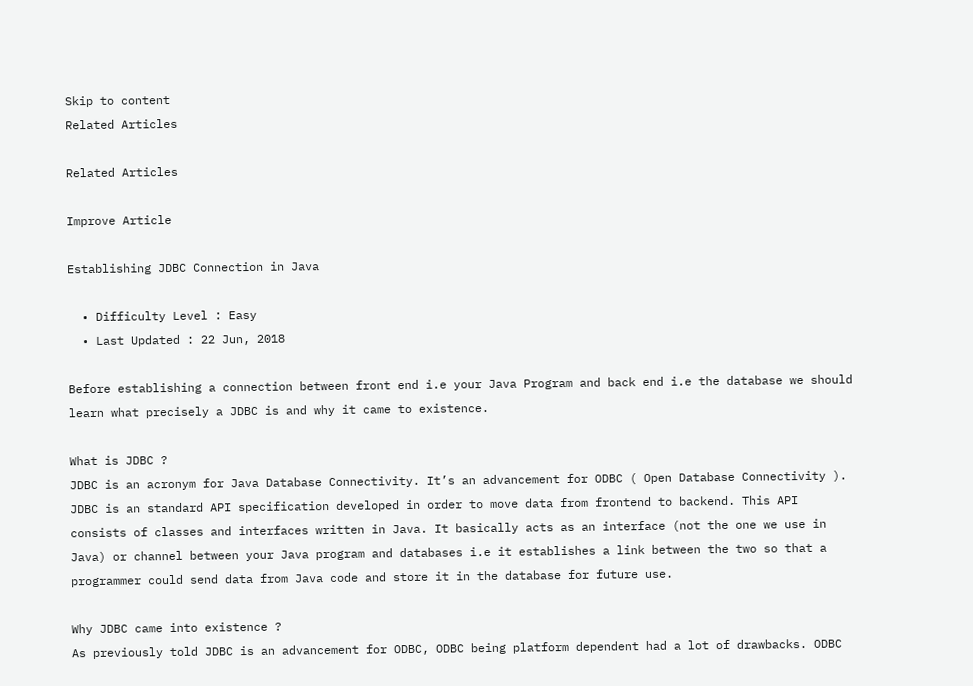Skip to content
Related Articles

Related Articles

Improve Article

Establishing JDBC Connection in Java

  • Difficulty Level : Easy
  • Last Updated : 22 Jun, 2018

Before establishing a connection between front end i.e your Java Program and back end i.e the database we should learn what precisely a JDBC is and why it came to existence.

What is JDBC ?
JDBC is an acronym for Java Database Connectivity. It’s an advancement for ODBC ( Open Database Connectivity ). JDBC is an standard API specification developed in order to move data from frontend to backend. This API consists of classes and interfaces written in Java. It basically acts as an interface (not the one we use in Java) or channel between your Java program and databases i.e it establishes a link between the two so that a programmer could send data from Java code and store it in the database for future use.

Why JDBC came into existence ?
As previously told JDBC is an advancement for ODBC, ODBC being platform dependent had a lot of drawbacks. ODBC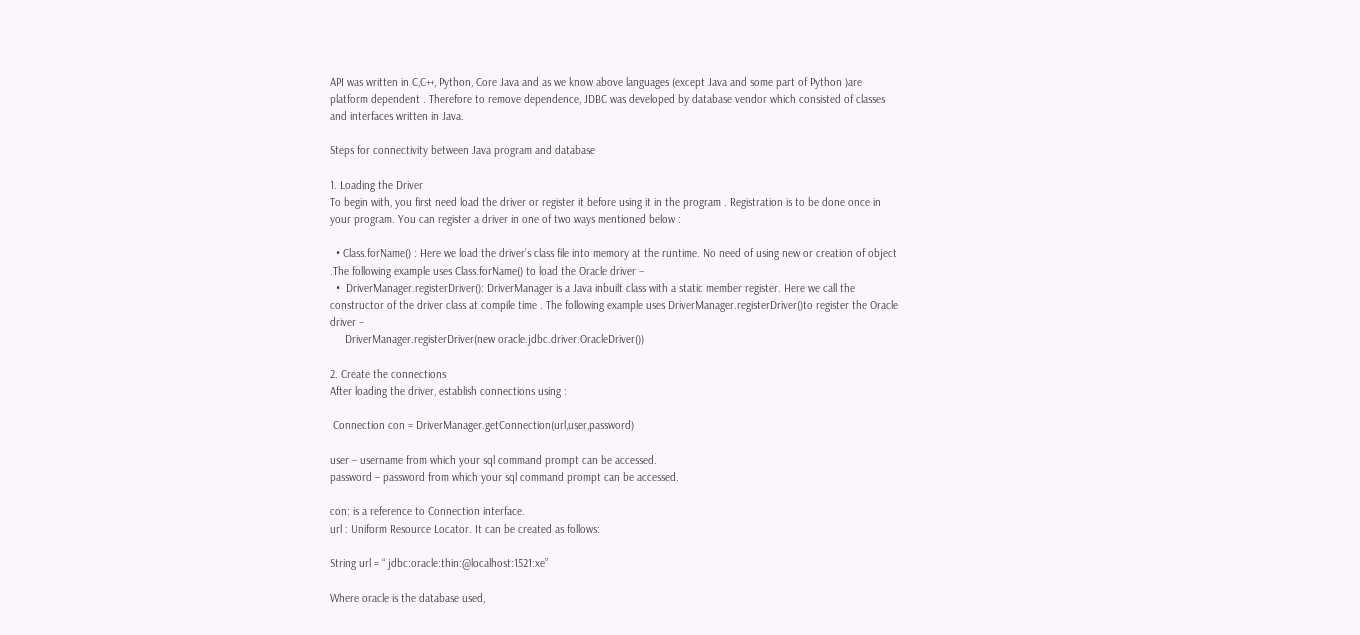API was written in C,C++, Python, Core Java and as we know above languages (except Java and some part of Python )are platform dependent . Therefore to remove dependence, JDBC was developed by database vendor which consisted of classes and interfaces written in Java.

Steps for connectivity between Java program and database

1. Loading the Driver
To begin with, you first need load the driver or register it before using it in the program . Registration is to be done once in your program. You can register a driver in one of two ways mentioned below :

  • Class.forName() : Here we load the driver’s class file into memory at the runtime. No need of using new or creation of object .The following example uses Class.forName() to load the Oracle driver –
  •  DriverManager.registerDriver(): DriverManager is a Java inbuilt class with a static member register. Here we call the constructor of the driver class at compile time . The following example uses DriverManager.registerDriver()to register the Oracle driver –
     DriverManager.registerDriver(new oracle.jdbc.driver.OracleDriver())

2. Create the connections
After loading the driver, establish connections using :

 Connection con = DriverManager.getConnection(url,user,password)

user – username from which your sql command prompt can be accessed.
password – password from which your sql command prompt can be accessed.

con: is a reference to Connection interface.
url : Uniform Resource Locator. It can be created as follows:

String url = “ jdbc:oracle:thin:@localhost:1521:xe”

Where oracle is the database used,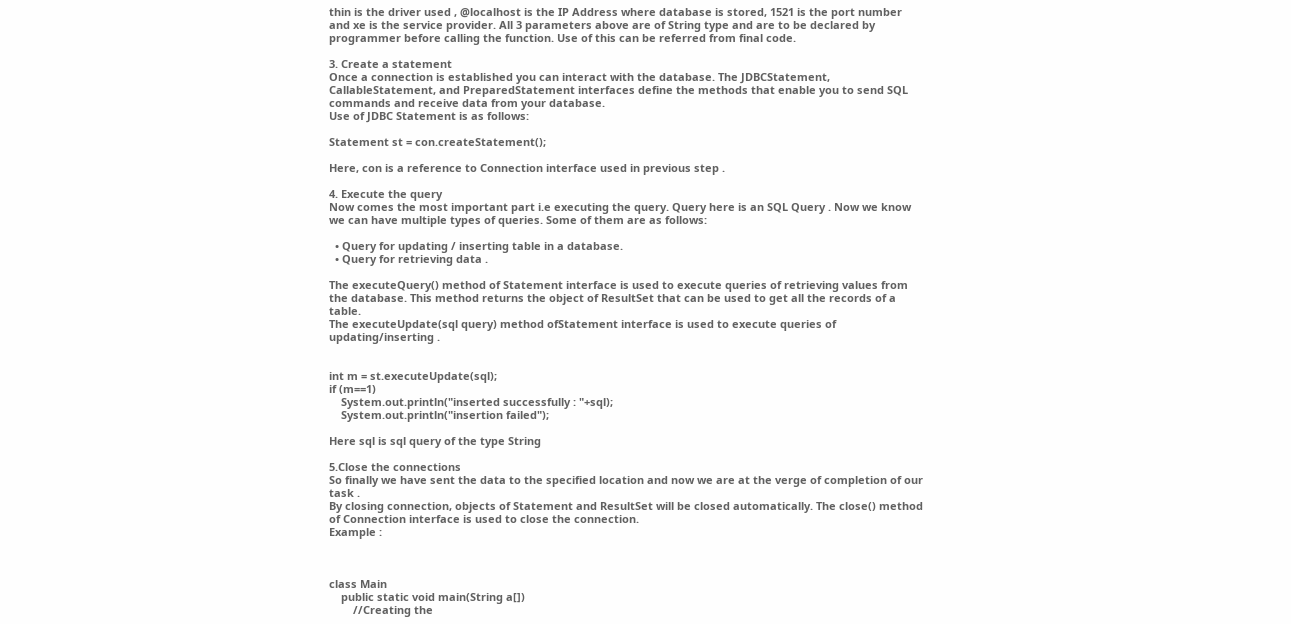thin is the driver used , @localhost is the IP Address where database is stored, 1521 is the port number and xe is the service provider. All 3 parameters above are of String type and are to be declared by programmer before calling the function. Use of this can be referred from final code.

3. Create a statement
Once a connection is established you can interact with the database. The JDBCStatement, CallableStatement, and PreparedStatement interfaces define the methods that enable you to send SQL commands and receive data from your database.
Use of JDBC Statement is as follows:

Statement st = con.createStatement();

Here, con is a reference to Connection interface used in previous step .

4. Execute the query
Now comes the most important part i.e executing the query. Query here is an SQL Query . Now we know we can have multiple types of queries. Some of them are as follows:

  • Query for updating / inserting table in a database.
  • Query for retrieving data .

The executeQuery() method of Statement interface is used to execute queries of retrieving values from the database. This method returns the object of ResultSet that can be used to get all the records of a table.
The executeUpdate(sql query) method ofStatement interface is used to execute queries of updating/inserting .


int m = st.executeUpdate(sql);
if (m==1)
    System.out.println("inserted successfully : "+sql);
    System.out.println("insertion failed");

Here sql is sql query of the type String

5.Close the connections
So finally we have sent the data to the specified location and now we are at the verge of completion of our task .
By closing connection, objects of Statement and ResultSet will be closed automatically. The close() method of Connection interface is used to close the connection.
Example :



class Main
    public static void main(String a[])
        //Creating the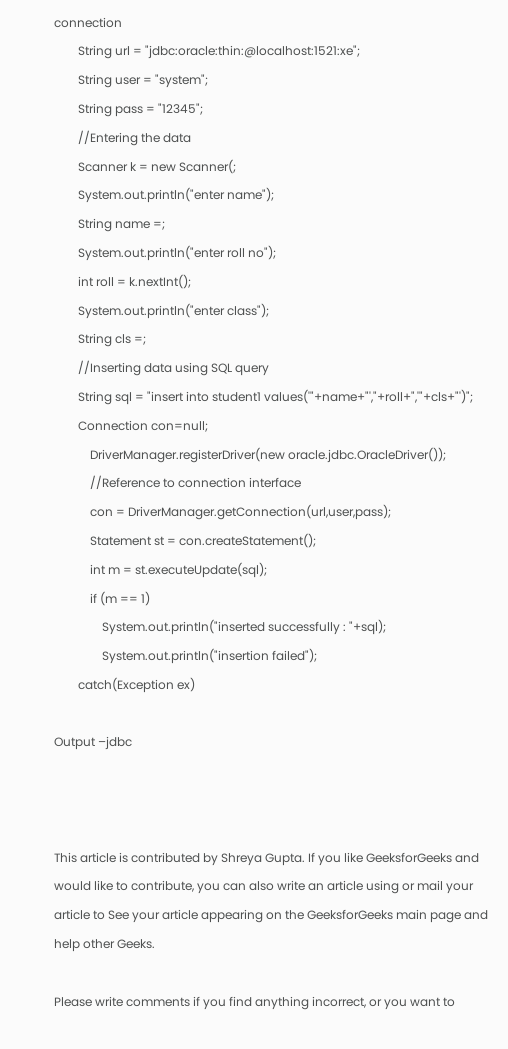connection
        String url = "jdbc:oracle:thin:@localhost:1521:xe";
        String user = "system";
        String pass = "12345";
        //Entering the data
        Scanner k = new Scanner(;
        System.out.println("enter name");
        String name =;
        System.out.println("enter roll no");
        int roll = k.nextInt();
        System.out.println("enter class");
        String cls =;
        //Inserting data using SQL query
        String sql = "insert into student1 values('"+name+"',"+roll+",'"+cls+"')";
        Connection con=null;
            DriverManager.registerDriver(new oracle.jdbc.OracleDriver());
            //Reference to connection interface
            con = DriverManager.getConnection(url,user,pass);
            Statement st = con.createStatement();
            int m = st.executeUpdate(sql);
            if (m == 1)
                System.out.println("inserted successfully : "+sql);
                System.out.println("insertion failed");
        catch(Exception ex)

Output –jdbc



This article is contributed by Shreya Gupta. If you like GeeksforGeeks and would like to contribute, you can also write an article using or mail your article to See your article appearing on the GeeksforGeeks main page and help other Geeks.

Please write comments if you find anything incorrect, or you want to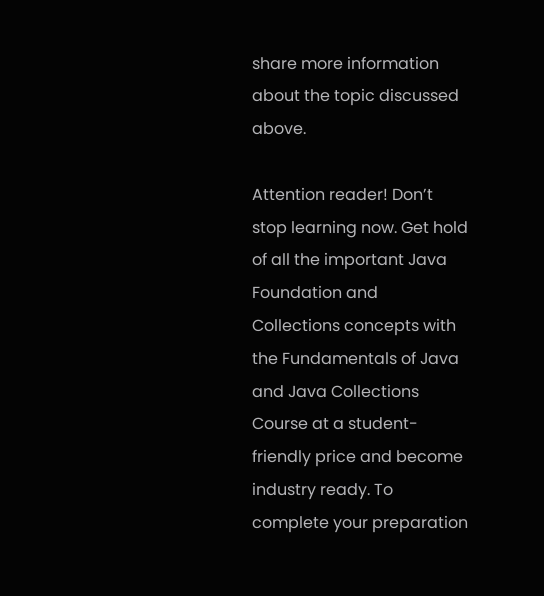share more information about the topic discussed above.

Attention reader! Don’t stop learning now. Get hold of all the important Java Foundation and Collections concepts with the Fundamentals of Java and Java Collections Course at a student-friendly price and become industry ready. To complete your preparation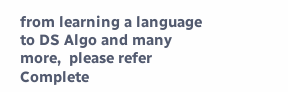from learning a language to DS Algo and many more,  please refer Complete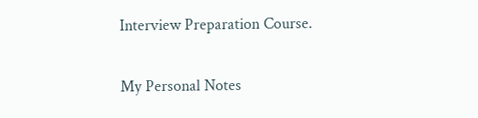Interview Preparation Course.

My Personal Notes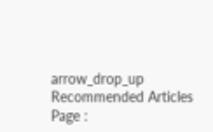arrow_drop_up
Recommended Articles
Page :